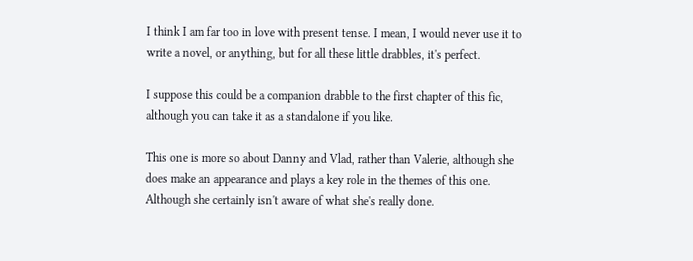I think I am far too in love with present tense. I mean, I would never use it to write a novel, or anything, but for all these little drabbles, it's perfect.

I suppose this could be a companion drabble to the first chapter of this fic, although you can take it as a standalone if you like.

This one is more so about Danny and Vlad, rather than Valerie, although she does make an appearance and plays a key role in the themes of this one. Although she certainly isn't aware of what she's really done.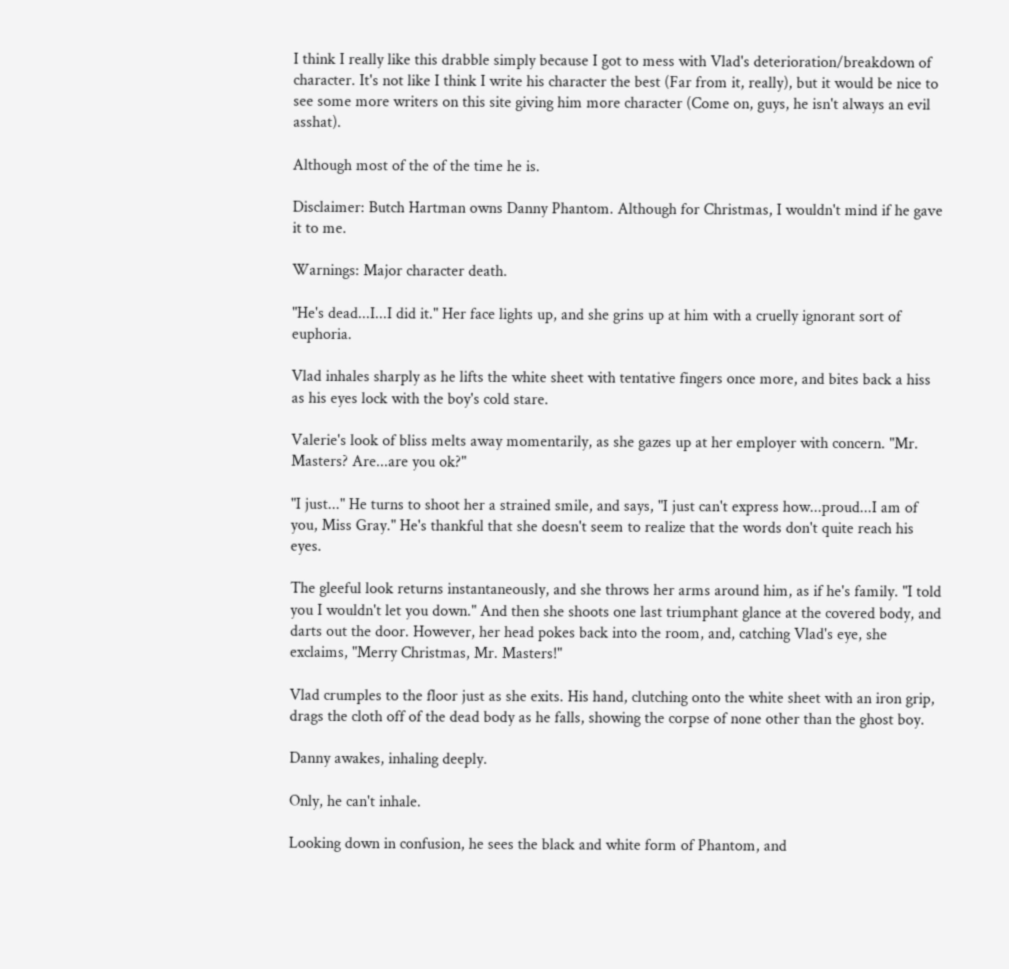I think I really like this drabble simply because I got to mess with Vlad's deterioration/breakdown of character. It's not like I think I write his character the best (Far from it, really), but it would be nice to see some more writers on this site giving him more character (Come on, guys, he isn't always an evil asshat).

Although most of the of the time he is.

Disclaimer: Butch Hartman owns Danny Phantom. Although for Christmas, I wouldn't mind if he gave it to me.

Warnings: Major character death.

"He's dead...I...I did it." Her face lights up, and she grins up at him with a cruelly ignorant sort of euphoria.

Vlad inhales sharply as he lifts the white sheet with tentative fingers once more, and bites back a hiss as his eyes lock with the boy's cold stare.

Valerie's look of bliss melts away momentarily, as she gazes up at her employer with concern. "Mr. Masters? Are...are you ok?"

"I just..." He turns to shoot her a strained smile, and says, "I just can't express how...proud...I am of you, Miss Gray." He's thankful that she doesn't seem to realize that the words don't quite reach his eyes.

The gleeful look returns instantaneously, and she throws her arms around him, as if he's family. "I told you I wouldn't let you down." And then she shoots one last triumphant glance at the covered body, and darts out the door. However, her head pokes back into the room, and, catching Vlad's eye, she exclaims, "Merry Christmas, Mr. Masters!"

Vlad crumples to the floor just as she exits. His hand, clutching onto the white sheet with an iron grip, drags the cloth off of the dead body as he falls, showing the corpse of none other than the ghost boy.

Danny awakes, inhaling deeply.

Only, he can't inhale.

Looking down in confusion, he sees the black and white form of Phantom, and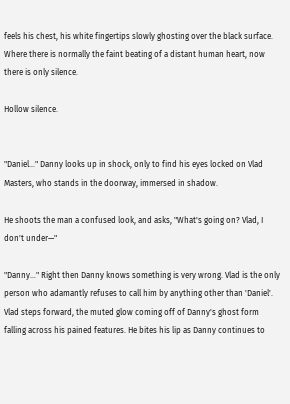feels his chest, his white fingertips slowly ghosting over the black surface. Where there is normally the faint beating of a distant human heart, now there is only silence.

Hollow silence.


"Daniel..." Danny looks up in shock, only to find his eyes locked on Vlad Masters, who stands in the doorway, immersed in shadow.

He shoots the man a confused look, and asks, "What's going on? Vlad, I don't under—"

"Danny..." Right then Danny knows something is very wrong. Vlad is the only person who adamantly refuses to call him by anything other than 'Daniel'. Vlad steps forward, the muted glow coming off of Danny's ghost form falling across his pained features. He bites his lip as Danny continues to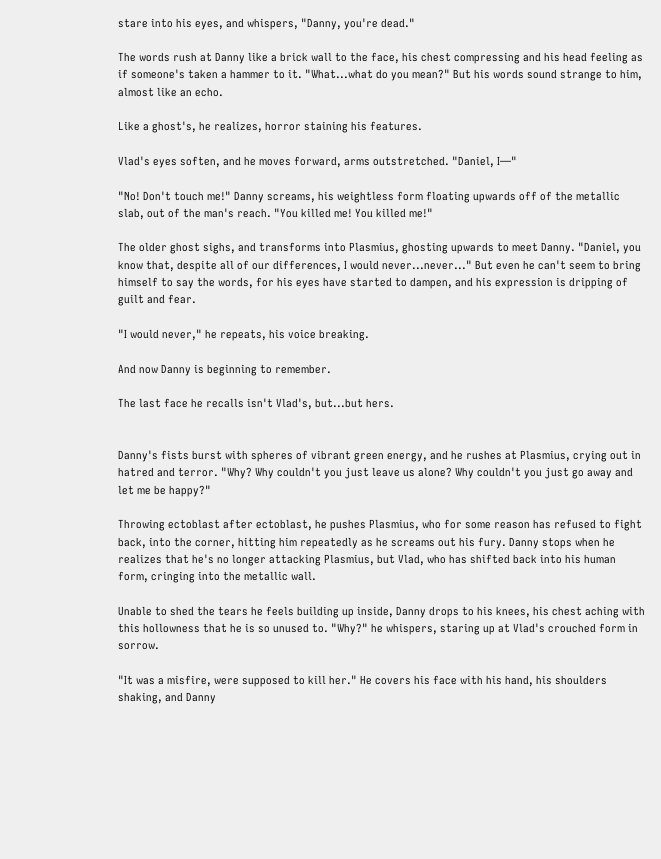stare into his eyes, and whispers, "Danny, you're dead."

The words rush at Danny like a brick wall to the face, his chest compressing and his head feeling as if someone's taken a hammer to it. "What...what do you mean?" But his words sound strange to him, almost like an echo.

Like a ghost's, he realizes, horror staining his features.

Vlad's eyes soften, and he moves forward, arms outstretched. "Daniel, I—"

"No! Don't touch me!" Danny screams, his weightless form floating upwards off of the metallic slab, out of the man's reach. "You killed me! You killed me!"

The older ghost sighs, and transforms into Plasmius, ghosting upwards to meet Danny. "Daniel, you know that, despite all of our differences, I would never...never..." But even he can't seem to bring himself to say the words, for his eyes have started to dampen, and his expression is dripping of guilt and fear.

"I would never," he repeats, his voice breaking.

And now Danny is beginning to remember.

The last face he recalls isn't Vlad's, but...but hers.


Danny's fists burst with spheres of vibrant green energy, and he rushes at Plasmius, crying out in hatred and terror. "Why? Why couldn't you just leave us alone? Why couldn't you just go away and let me be happy?"

Throwing ectoblast after ectoblast, he pushes Plasmius, who for some reason has refused to fight back, into the corner, hitting him repeatedly as he screams out his fury. Danny stops when he realizes that he's no longer attacking Plasmius, but Vlad, who has shifted back into his human form, cringing into the metallic wall.

Unable to shed the tears he feels building up inside, Danny drops to his knees, his chest aching with this hollowness that he is so unused to. "Why?" he whispers, staring up at Vlad's crouched form in sorrow.

"It was a misfire, were supposed to kill her." He covers his face with his hand, his shoulders shaking, and Danny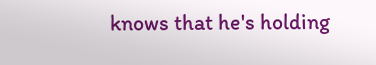knows that he's holding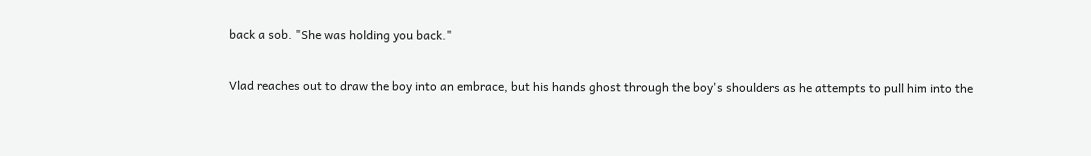back a sob. "She was holding you back."

Vlad reaches out to draw the boy into an embrace, but his hands ghost through the boy's shoulders as he attempts to pull him into the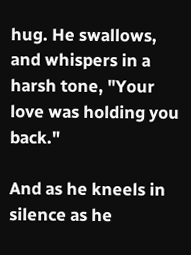hug. He swallows, and whispers in a harsh tone, "Your love was holding you back."

And as he kneels in silence as he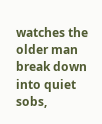watches the older man break down into quiet sobs,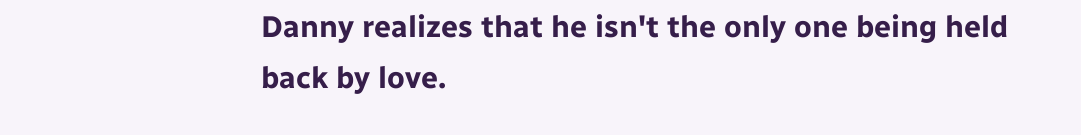Danny realizes that he isn't the only one being held back by love.